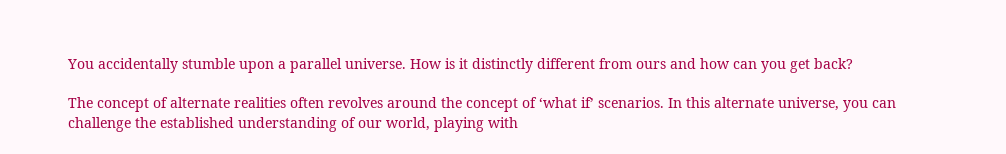You accidentally stumble upon a parallel universe. How is it distinctly different from ours and how can you get back?

The concept of alternate realities often revolves around the concept of ‘what if’ scenarios. In this alternate universe, you can challenge the established understanding of our world, playing with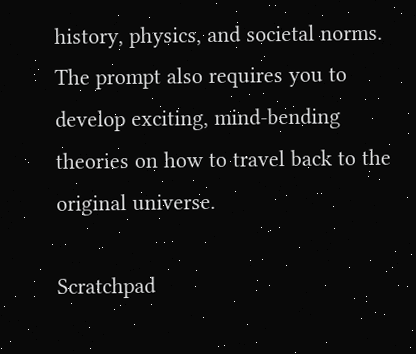history, physics, and societal norms. The prompt also requires you to develop exciting, mind-bending theories on how to travel back to the original universe.

Scratchpad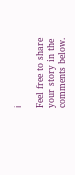ℹ

Feel free to share your story in the comments below.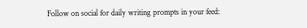Follow on social for daily writing prompts in your feed: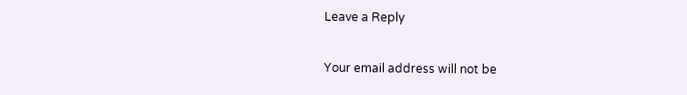Leave a Reply

Your email address will not be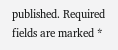published. Required fields are marked *